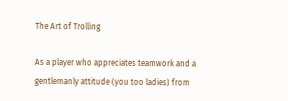The Art of Trolling

As a player who appreciates teamwork and a gentlemanly attitude (you too ladies) from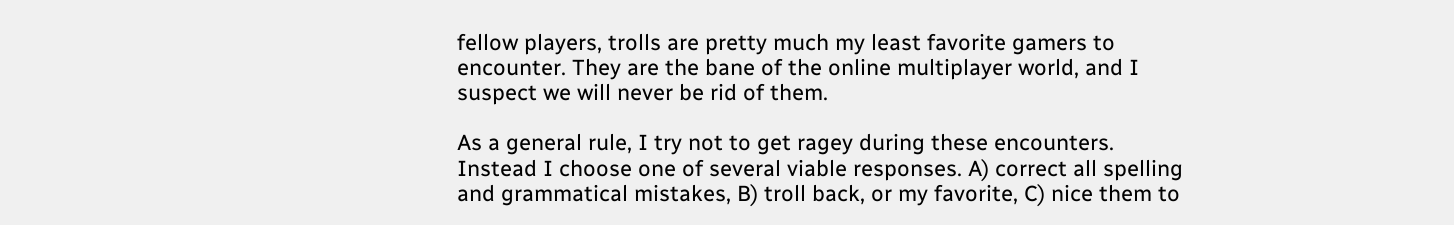fellow players, trolls are pretty much my least favorite gamers to encounter. They are the bane of the online multiplayer world, and I suspect we will never be rid of them.

As a general rule, I try not to get ragey during these encounters. Instead I choose one of several viable responses. A) correct all spelling and grammatical mistakes, B) troll back, or my favorite, C) nice them to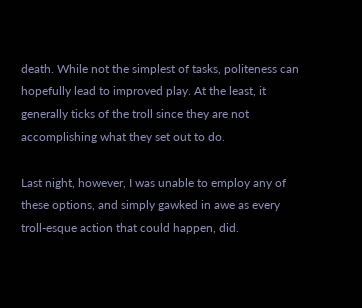death. While not the simplest of tasks, politeness can hopefully lead to improved play. At the least, it generally ticks of the troll since they are not accomplishing what they set out to do.

Last night, however, I was unable to employ any of these options, and simply gawked in awe as every troll-esque action that could happen, did.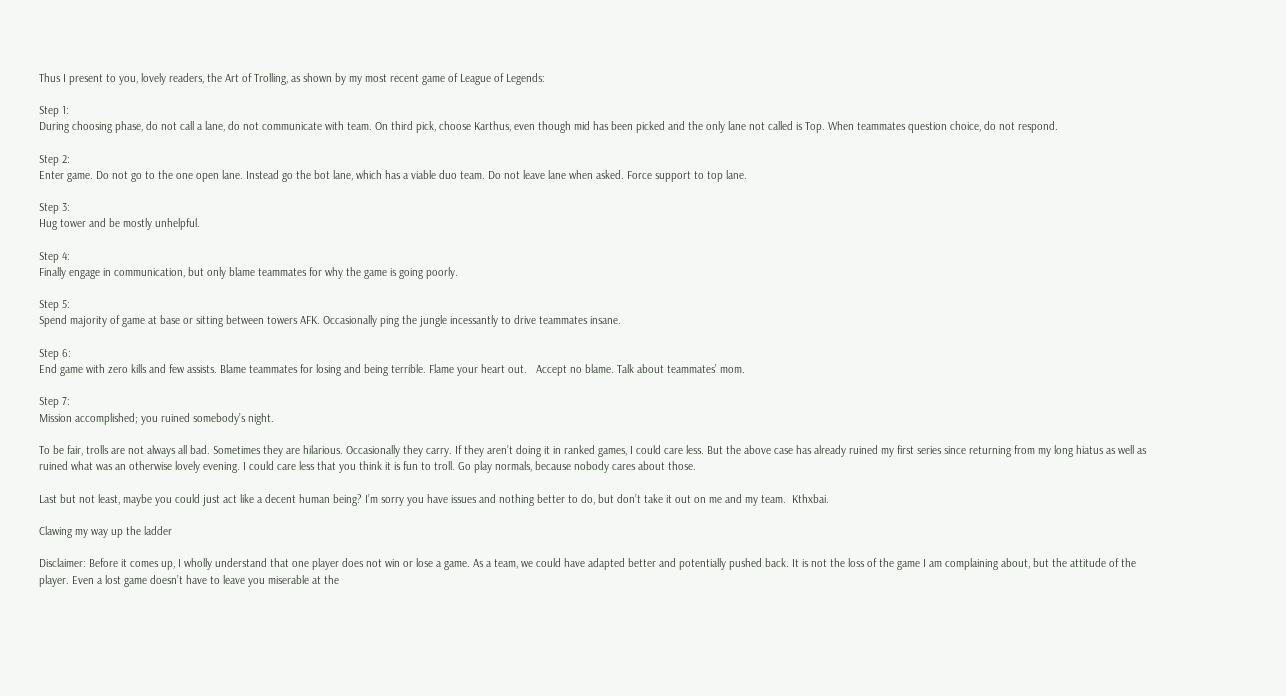Thus I present to you, lovely readers, the Art of Trolling, as shown by my most recent game of League of Legends:

Step 1:
During choosing phase, do not call a lane, do not communicate with team. On third pick, choose Karthus, even though mid has been picked and the only lane not called is Top. When teammates question choice, do not respond.

Step 2:
Enter game. Do not go to the one open lane. Instead go the bot lane, which has a viable duo team. Do not leave lane when asked. Force support to top lane.

Step 3:
Hug tower and be mostly unhelpful.

Step 4:
Finally engage in communication, but only blame teammates for why the game is going poorly.

Step 5:
Spend majority of game at base or sitting between towers AFK. Occasionally ping the jungle incessantly to drive teammates insane.

Step 6:
End game with zero kills and few assists. Blame teammates for losing and being terrible. Flame your heart out.   Accept no blame. Talk about teammates’ mom.

Step 7:
Mission accomplished; you ruined somebody’s night.

To be fair, trolls are not always all bad. Sometimes they are hilarious. Occasionally they carry. If they aren’t doing it in ranked games, I could care less. But the above case has already ruined my first series since returning from my long hiatus as well as ruined what was an otherwise lovely evening. I could care less that you think it is fun to troll. Go play normals, because nobody cares about those.

Last but not least, maybe you could just act like a decent human being? I’m sorry you have issues and nothing better to do, but don’t take it out on me and my team.  Kthxbai.

Clawing my way up the ladder

Disclaimer: Before it comes up, I wholly understand that one player does not win or lose a game. As a team, we could have adapted better and potentially pushed back. It is not the loss of the game I am complaining about, but the attitude of the player. Even a lost game doesn’t have to leave you miserable at the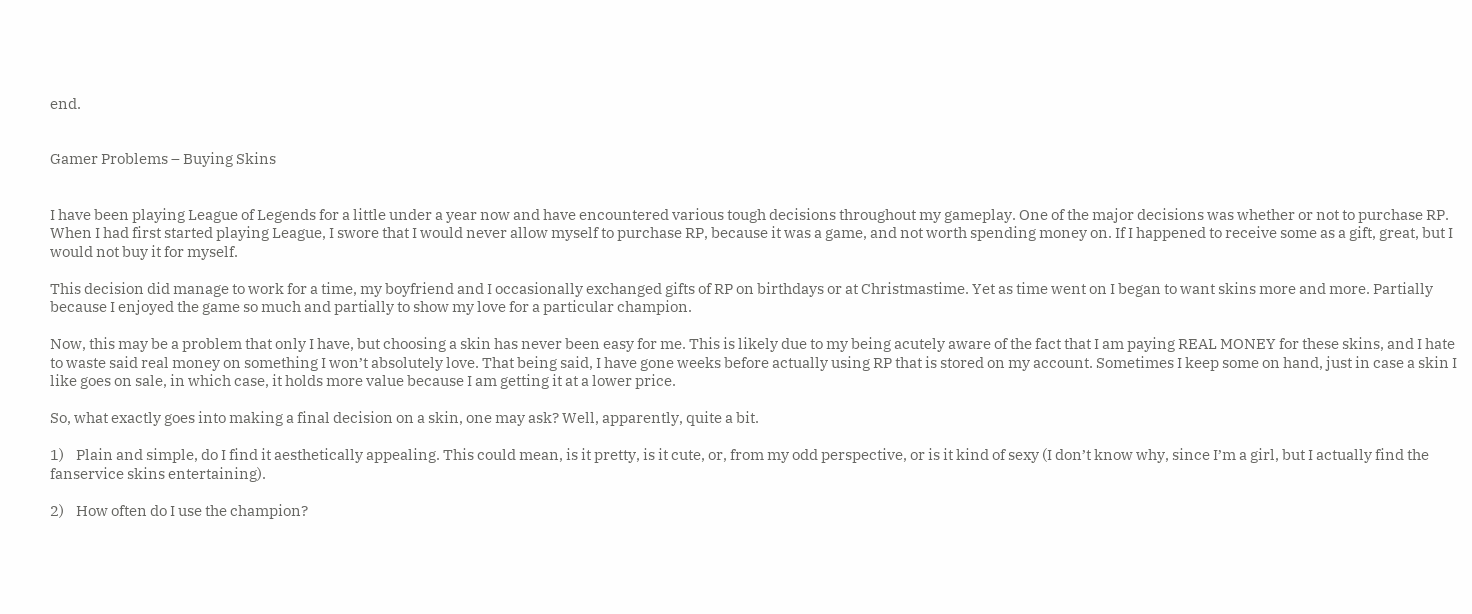end.


Gamer Problems – Buying Skins


I have been playing League of Legends for a little under a year now and have encountered various tough decisions throughout my gameplay. One of the major decisions was whether or not to purchase RP. When I had first started playing League, I swore that I would never allow myself to purchase RP, because it was a game, and not worth spending money on. If I happened to receive some as a gift, great, but I would not buy it for myself.

This decision did manage to work for a time, my boyfriend and I occasionally exchanged gifts of RP on birthdays or at Christmastime. Yet as time went on I began to want skins more and more. Partially because I enjoyed the game so much and partially to show my love for a particular champion.

Now, this may be a problem that only I have, but choosing a skin has never been easy for me. This is likely due to my being acutely aware of the fact that I am paying REAL MONEY for these skins, and I hate to waste said real money on something I won’t absolutely love. That being said, I have gone weeks before actually using RP that is stored on my account. Sometimes I keep some on hand, just in case a skin I like goes on sale, in which case, it holds more value because I am getting it at a lower price.

So, what exactly goes into making a final decision on a skin, one may ask? Well, apparently, quite a bit.

1)    Plain and simple, do I find it aesthetically appealing. This could mean, is it pretty, is it cute, or, from my odd perspective, or is it kind of sexy (I don’t know why, since I’m a girl, but I actually find the fanservice skins entertaining).

2)    How often do I use the champion?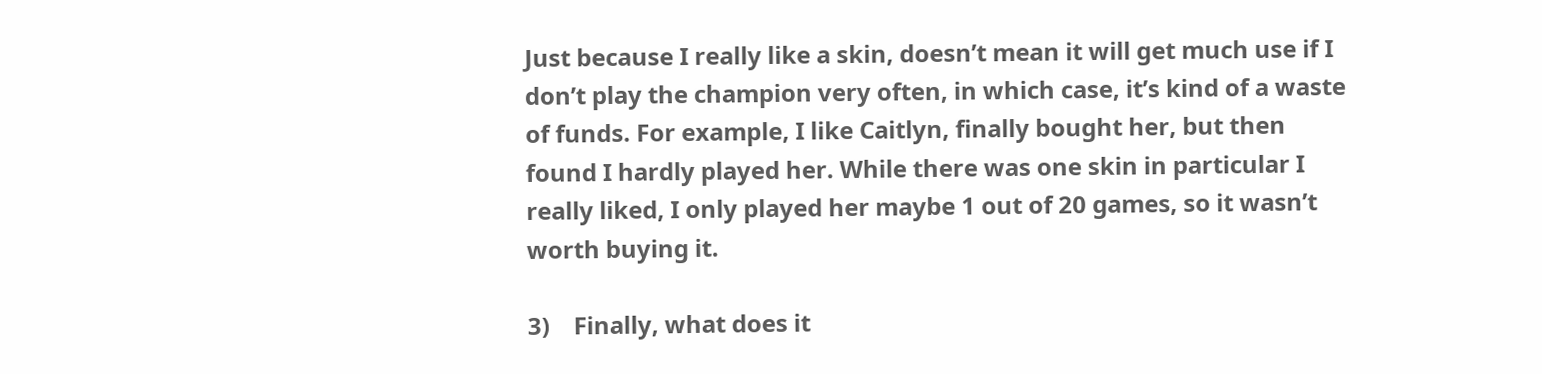Just because I really like a skin, doesn’t mean it will get much use if I don’t play the champion very often, in which case, it’s kind of a waste of funds. For example, I like Caitlyn, finally bought her, but then found I hardly played her. While there was one skin in particular I really liked, I only played her maybe 1 out of 20 games, so it wasn’t worth buying it.

3)    Finally, what does it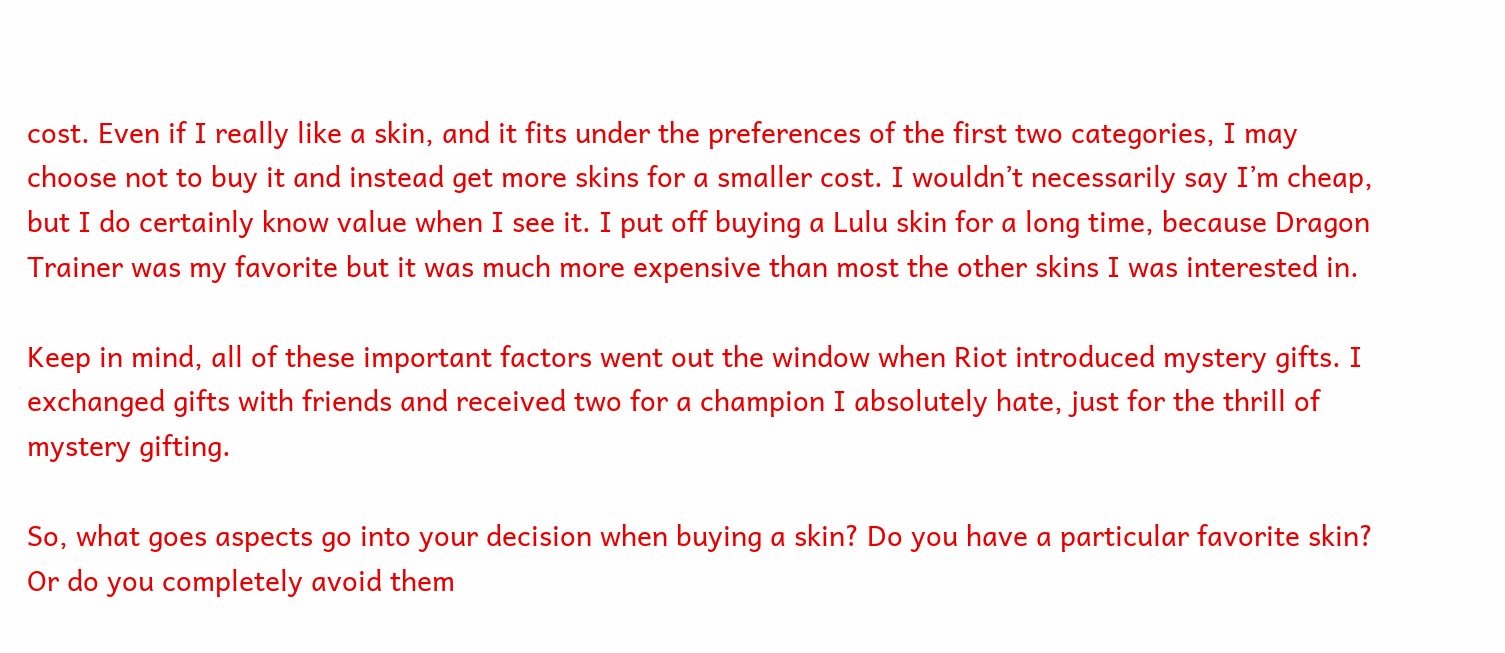cost. Even if I really like a skin, and it fits under the preferences of the first two categories, I may choose not to buy it and instead get more skins for a smaller cost. I wouldn’t necessarily say I’m cheap, but I do certainly know value when I see it. I put off buying a Lulu skin for a long time, because Dragon Trainer was my favorite but it was much more expensive than most the other skins I was interested in.

Keep in mind, all of these important factors went out the window when Riot introduced mystery gifts. I exchanged gifts with friends and received two for a champion I absolutely hate, just for the thrill of mystery gifting.

So, what goes aspects go into your decision when buying a skin? Do you have a particular favorite skin? Or do you completely avoid them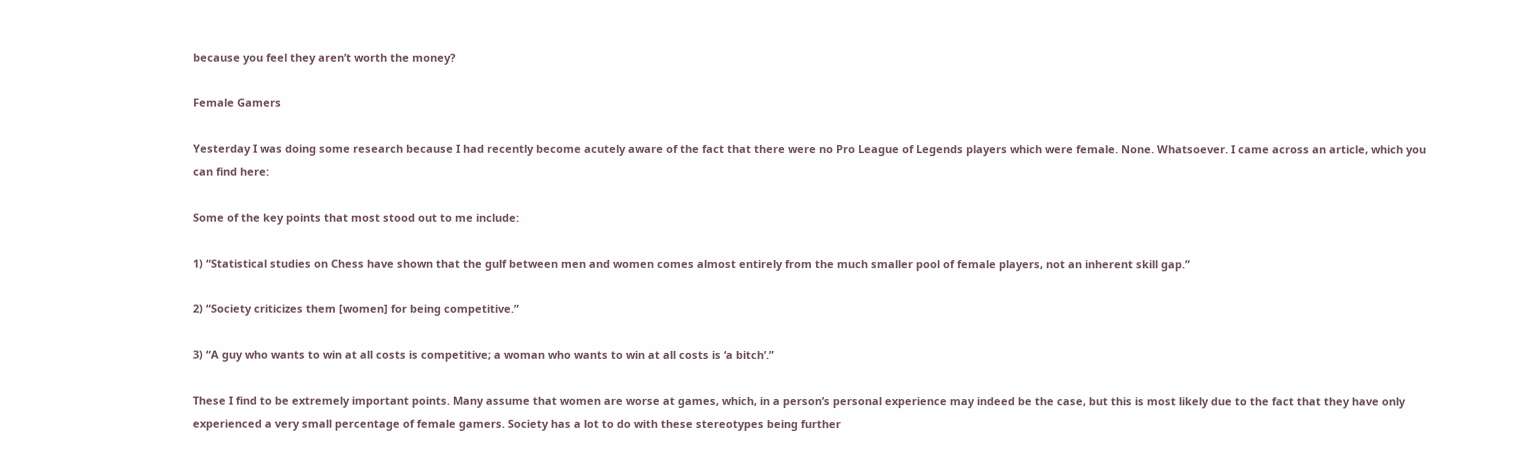because you feel they aren’t worth the money?

Female Gamers

Yesterday I was doing some research because I had recently become acutely aware of the fact that there were no Pro League of Legends players which were female. None. Whatsoever. I came across an article, which you can find here:

Some of the key points that most stood out to me include:

1) “Statistical studies on Chess have shown that the gulf between men and women comes almost entirely from the much smaller pool of female players, not an inherent skill gap.”

2) “Society criticizes them [women] for being competitive.”

3) “A guy who wants to win at all costs is competitive; a woman who wants to win at all costs is ‘a bitch’.”

These I find to be extremely important points. Many assume that women are worse at games, which, in a person’s personal experience may indeed be the case, but this is most likely due to the fact that they have only experienced a very small percentage of female gamers. Society has a lot to do with these stereotypes being further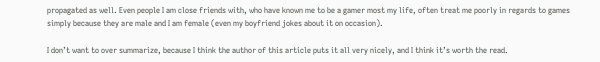propagated as well. Even people I am close friends with, who have known me to be a gamer most my life, often treat me poorly in regards to games simply because they are male and I am female (even my boyfriend jokes about it on occasion).

I don’t want to over summarize, because I think the author of this article puts it all very nicely, and I think it’s worth the read.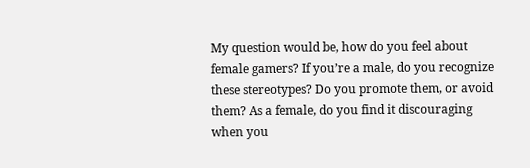My question would be, how do you feel about female gamers? If you’re a male, do you recognize these stereotypes? Do you promote them, or avoid them? As a female, do you find it discouraging when you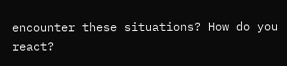encounter these situations? How do you react?